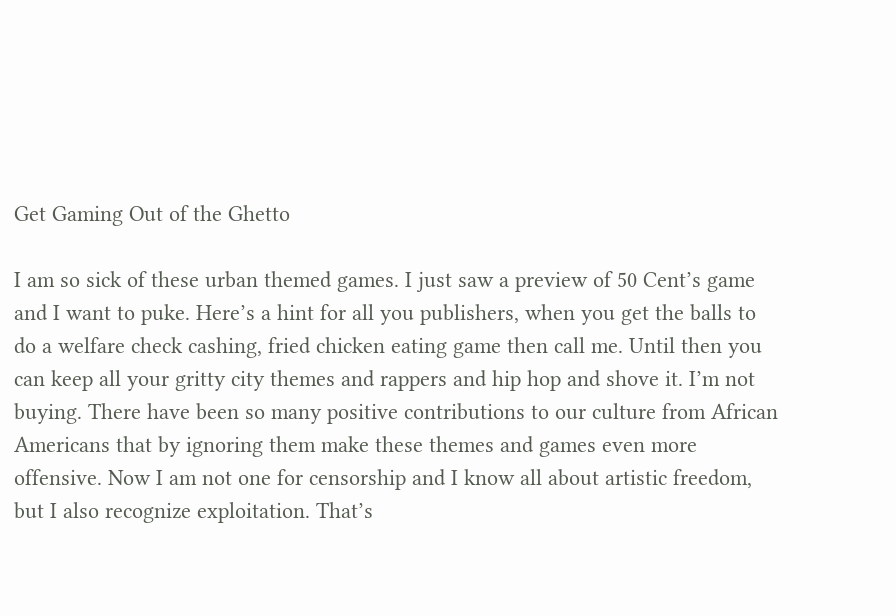Get Gaming Out of the Ghetto

I am so sick of these urban themed games. I just saw a preview of 50 Cent’s game and I want to puke. Here’s a hint for all you publishers, when you get the balls to do a welfare check cashing, fried chicken eating game then call me. Until then you can keep all your gritty city themes and rappers and hip hop and shove it. I’m not buying. There have been so many positive contributions to our culture from African Americans that by ignoring them make these themes and games even more offensive. Now I am not one for censorship and I know all about artistic freedom, but I also recognize exploitation. That’s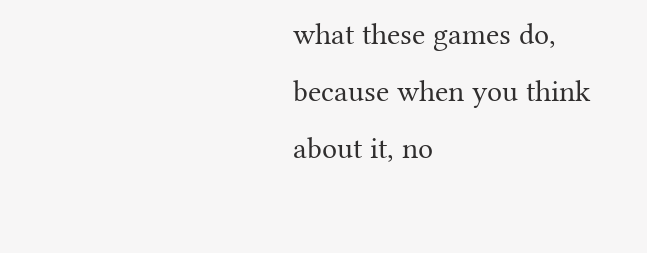what these games do, because when you think about it, no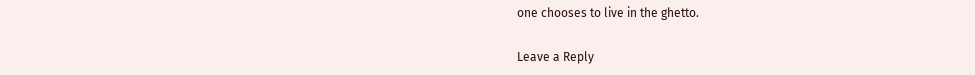one chooses to live in the ghetto.

Leave a Reply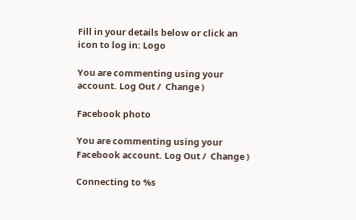Fill in your details below or click an icon to log in: Logo

You are commenting using your account. Log Out /  Change )

Facebook photo

You are commenting using your Facebook account. Log Out /  Change )

Connecting to %s